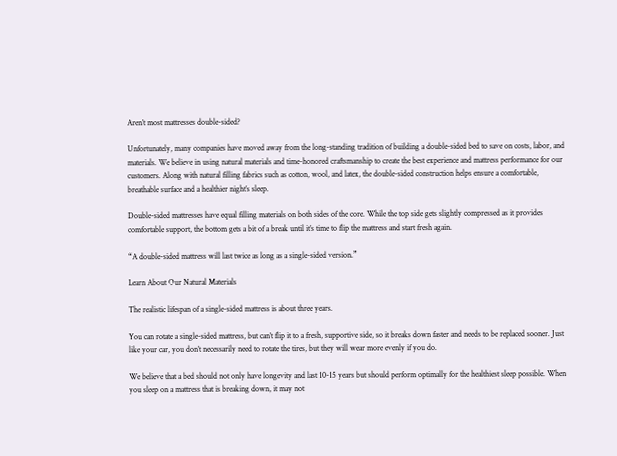Aren’t most mattresses double-sided?

Unfortunately, many companies have moved away from the long-standing tradition of building a double-sided bed to save on costs, labor, and materials. We believe in using natural materials and time-honored craftsmanship to create the best experience and mattress performance for our customers. Along with natural filling fabrics such as cotton, wool, and latex, the double-sided construction helps ensure a comfortable, breathable surface and a healthier night’s sleep.

Double-sided mattresses have equal filling materials on both sides of the core. While the top side gets slightly compressed as it provides comfortable support, the bottom gets a bit of a break until it’s time to flip the mattress and start fresh again.

“A double-sided mattress will last twice as long as a single-sided version.”

Learn About Our Natural Materials

The realistic lifespan of a single-sided mattress is about three years.

You can rotate a single-sided mattress, but can’t flip it to a fresh, supportive side, so it breaks down faster and needs to be replaced sooner. Just like your car, you don’t necessarily need to rotate the tires, but they will wear more evenly if you do.

We believe that a bed should not only have longevity and last 10-15 years but should perform optimally for the healthiest sleep possible. When you sleep on a mattress that is breaking down, it may not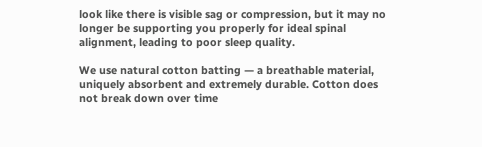look like there is visible sag or compression, but it may no longer be supporting you properly for ideal spinal alignment, leading to poor sleep quality.

We use natural cotton batting — a breathable material, uniquely absorbent and extremely durable. Cotton does not break down over time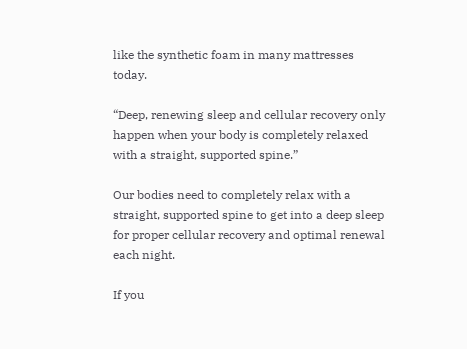like the synthetic foam in many mattresses today.

“Deep, renewing sleep and cellular recovery only happen when your body is completely relaxed with a straight, supported spine.”

Our bodies need to completely relax with a straight, supported spine to get into a deep sleep for proper cellular recovery and optimal renewal each night.

If you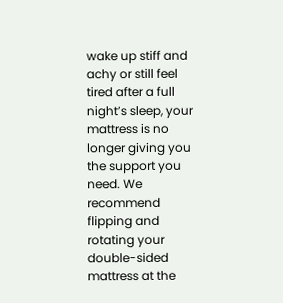wake up stiff and achy or still feel tired after a full night’s sleep, your mattress is no longer giving you the support you need. We recommend flipping and rotating your double-sided mattress at the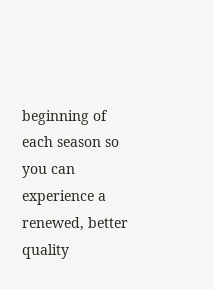beginning of each season so you can experience a renewed, better quality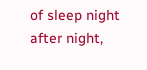of sleep night after night,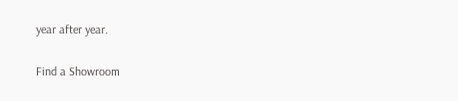year after year.

Find a Showroom